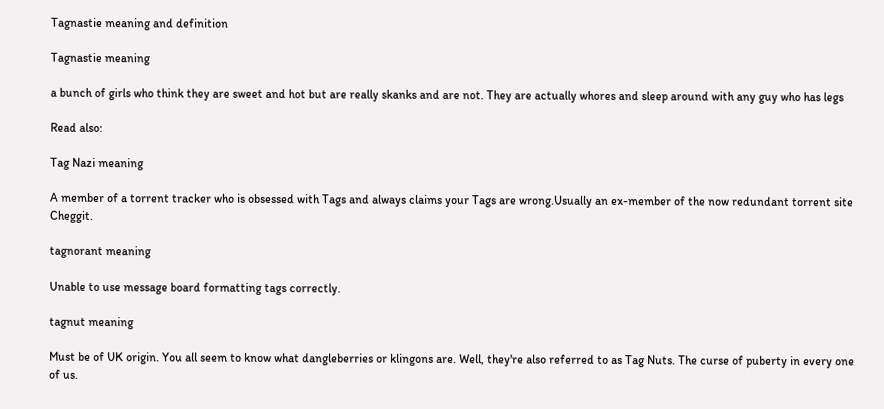Tagnastie meaning and definition

Tagnastie meaning

a bunch of girls who think they are sweet and hot but are really skanks and are not. They are actually whores and sleep around with any guy who has legs

Read also:

Tag Nazi meaning

A member of a torrent tracker who is obsessed with Tags and always claims your Tags are wrong.Usually an ex-member of the now redundant torrent site Cheggit.

tagnorant meaning

Unable to use message board formatting tags correctly.

tagnut meaning

Must be of UK origin. You all seem to know what dangleberries or klingons are. Well, they're also referred to as Tag Nuts. The curse of puberty in every one of us.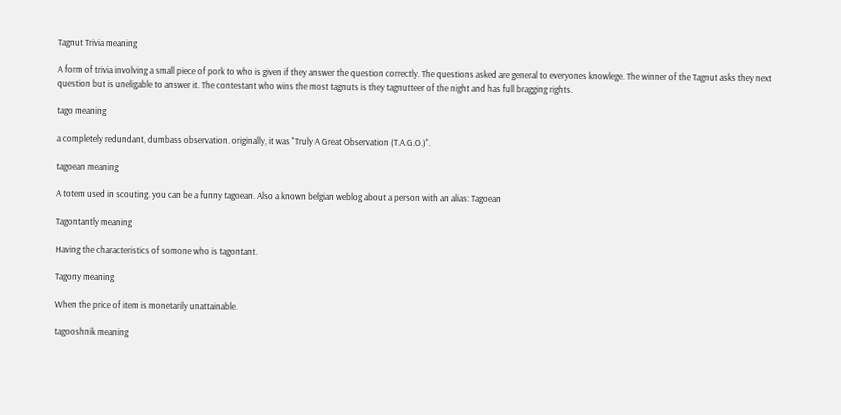Tagnut Trivia meaning

A form of trivia involving a small piece of pork to who is given if they answer the question correctly. The questions asked are general to everyones knowlege. The winner of the Tagnut asks they next question but is uneligable to answer it. The contestant who wins the most tagnuts is they tagnutteer of the night and has full bragging rights.

tago meaning

a completely redundant, dumbass observation. originally, it was "Truly A Great Observation (T.A.G.O.)".

tagoean meaning

A totem used in scouting. you can be a funny tagoean. Also a known belgian weblog about a person with an alias: Tagoean

Tagontantly meaning

Having the characteristics of somone who is tagontant.

Tagony meaning

When the price of item is monetarily unattainable.

tagooshnik meaning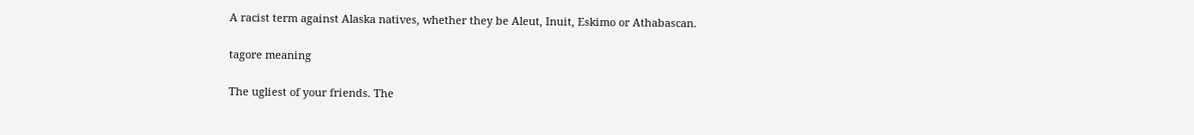A racist term against Alaska natives, whether they be Aleut, Inuit, Eskimo or Athabascan.

tagore meaning

The ugliest of your friends. The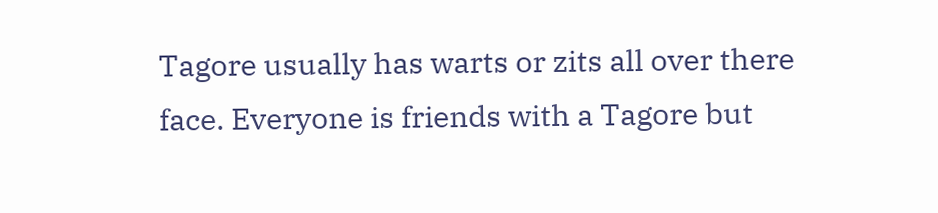Tagore usually has warts or zits all over there face. Everyone is friends with a Tagore but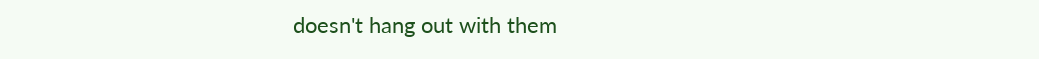doesn't hang out with them